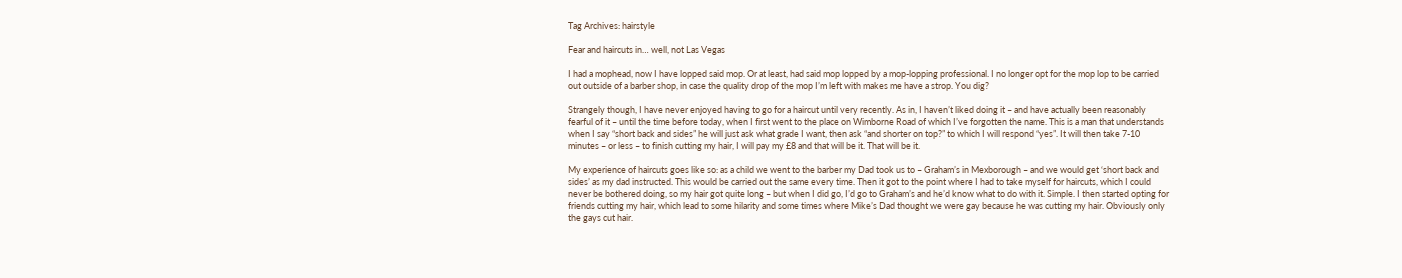Tag Archives: hairstyle

Fear and haircuts in… well, not Las Vegas

I had a mophead, now I have lopped said mop. Or at least, had said mop lopped by a mop-lopping professional. I no longer opt for the mop lop to be carried out outside of a barber shop, in case the quality drop of the mop I’m left with makes me have a strop. You dig?

Strangely though, I have never enjoyed having to go for a haircut until very recently. As in, I haven’t liked doing it – and have actually been reasonably fearful of it – until the time before today, when I first went to the place on Wimborne Road of which I’ve forgotten the name. This is a man that understands when I say “short back and sides” he will just ask what grade I want, then ask “and shorter on top?” to which I will respond “yes”. It will then take 7-10 minutes – or less – to finish cutting my hair, I will pay my £8 and that will be it. That will be it.

My experience of haircuts goes like so: as a child we went to the barber my Dad took us to – Graham’s in Mexborough – and we would get ‘short back and sides’ as my dad instructed. This would be carried out the same every time. Then it got to the point where I had to take myself for haircuts, which I could never be bothered doing, so my hair got quite long – but when I did go, I’d go to Graham’s and he’d know what to do with it. Simple. I then started opting for friends cutting my hair, which lead to some hilarity and some times where Mike’s Dad thought we were gay because he was cutting my hair. Obviously only the gays cut hair.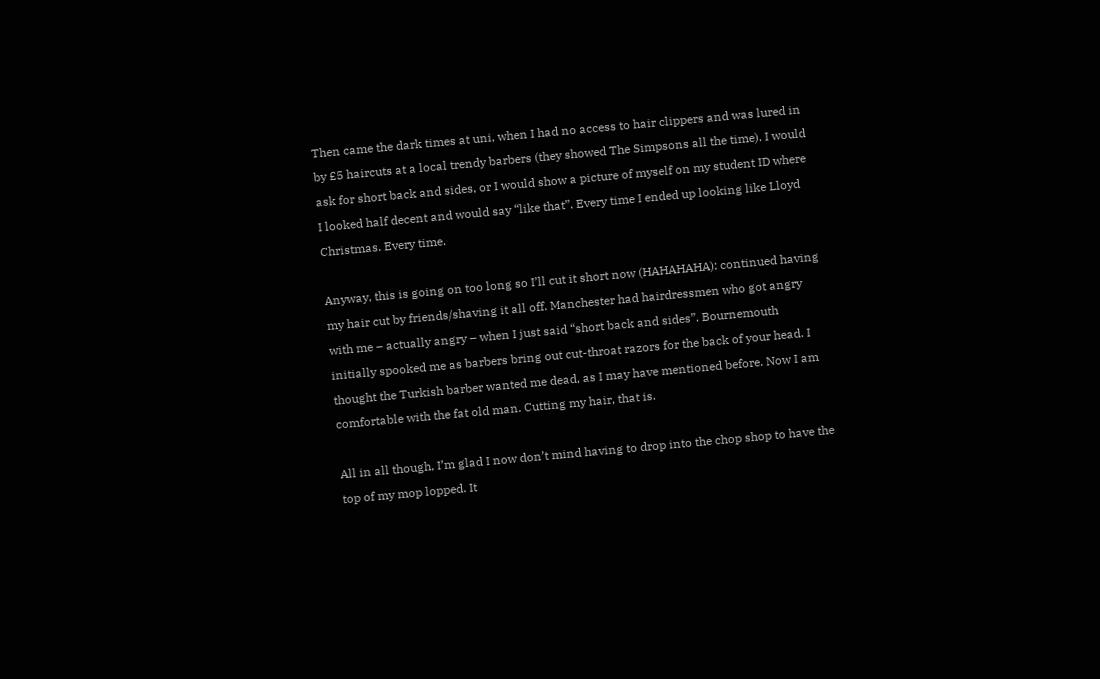Then came the dark times at uni, when I had no access to hair clippers and was lured in by £5 haircuts at a local trendy barbers (they showed The Simpsons all the time). I would ask for short back and sides, or I would show a picture of myself on my student ID where I looked half decent and would say “like that”. Every time I ended up looking like Lloyd Christmas. Every time.

Anyway, this is going on too long so I’ll cut it short now (HAHAHAHA): continued having my hair cut by friends/shaving it all off. Manchester had hairdressmen who got angry with me – actually angry – when I just said “short back and sides”. Bournemouth initially spooked me as barbers bring out cut-throat razors for the back of your head. I thought the Turkish barber wanted me dead, as I may have mentioned before. Now I am comfortable with the fat old man. Cutting my hair, that is.

All in all though, I’m glad I now don’t mind having to drop into the chop shop to have the top of my mop lopped. It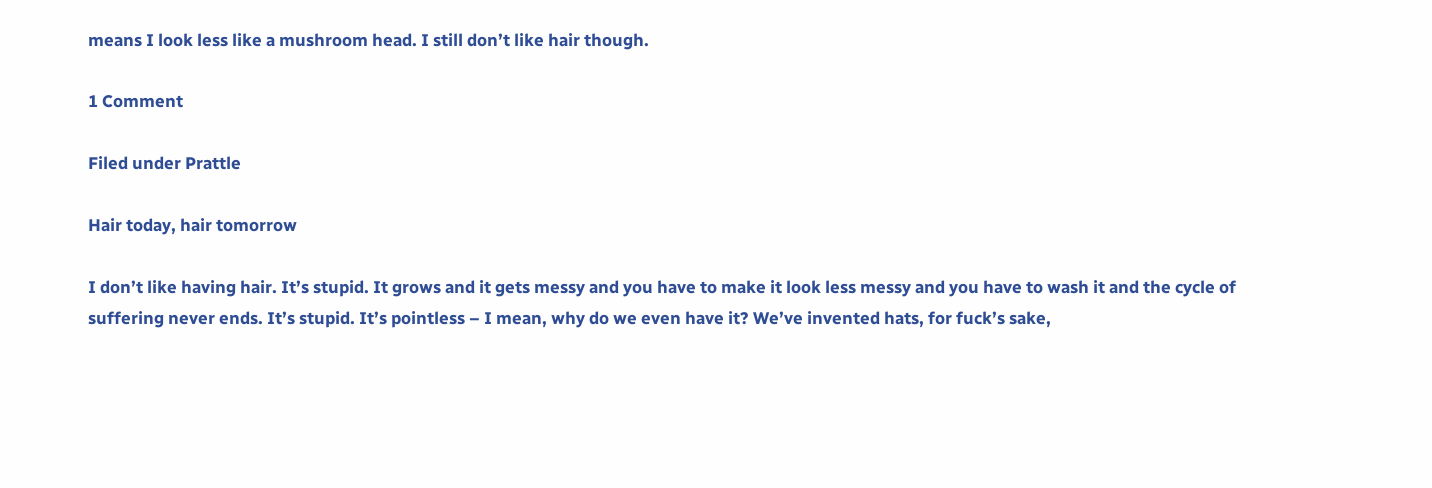means I look less like a mushroom head. I still don’t like hair though.

1 Comment

Filed under Prattle

Hair today, hair tomorrow

I don’t like having hair. It’s stupid. It grows and it gets messy and you have to make it look less messy and you have to wash it and the cycle of suffering never ends. It’s stupid. It’s pointless – I mean, why do we even have it? We’ve invented hats, for fuck’s sake,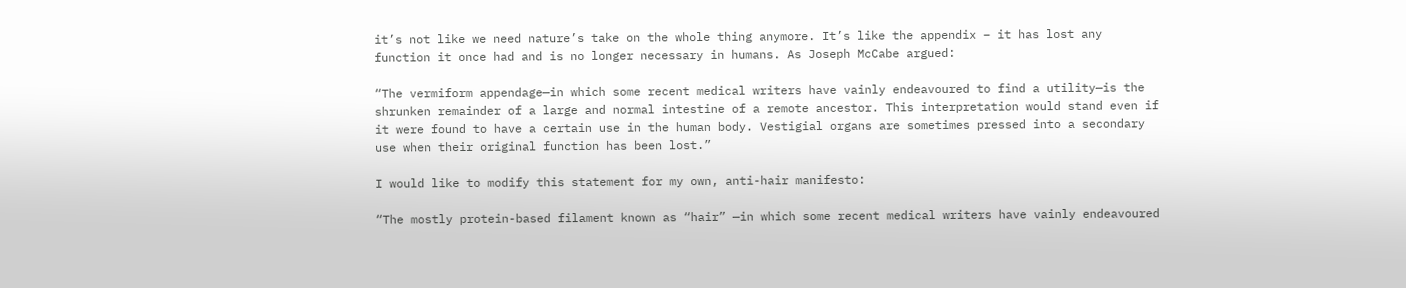it’s not like we need nature’s take on the whole thing anymore. It’s like the appendix – it has lost any function it once had and is no longer necessary in humans. As Joseph McCabe argued:

“The vermiform appendage—in which some recent medical writers have vainly endeavoured to find a utility—is the shrunken remainder of a large and normal intestine of a remote ancestor. This interpretation would stand even if it were found to have a certain use in the human body. Vestigial organs are sometimes pressed into a secondary use when their original function has been lost.”

I would like to modify this statement for my own, anti-hair manifesto:

“The mostly protein-based filament known as “hair” —in which some recent medical writers have vainly endeavoured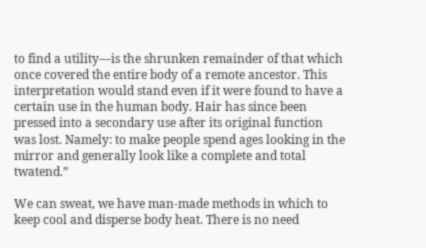to find a utility—is the shrunken remainder of that which once covered the entire body of a remote ancestor. This interpretation would stand even if it were found to have a certain use in the human body. Hair has since been pressed into a secondary use after its original function was lost. Namely: to make people spend ages looking in the mirror and generally look like a complete and total twatend.”

We can sweat, we have man-made methods in which to keep cool and disperse body heat. There is no need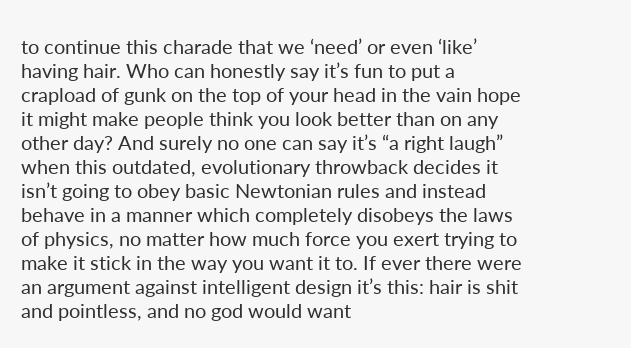to continue this charade that we ‘need’ or even ‘like’ having hair. Who can honestly say it’s fun to put a crapload of gunk on the top of your head in the vain hope it might make people think you look better than on any other day? And surely no one can say it’s “a right laugh” when this outdated, evolutionary throwback decides it isn’t going to obey basic Newtonian rules and instead behave in a manner which completely disobeys the laws of physics, no matter how much force you exert trying to make it stick in the way you want it to. If ever there were an argument against intelligent design it’s this: hair is shit and pointless, and no god would want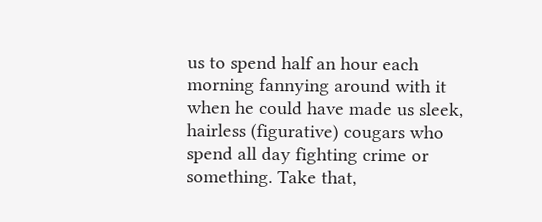us to spend half an hour each morning fannying around with it when he could have made us sleek, hairless (figurative) cougars who spend all day fighting crime or something. Take that,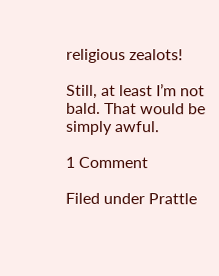religious zealots!

Still, at least I’m not bald. That would be simply awful.

1 Comment

Filed under Prattle